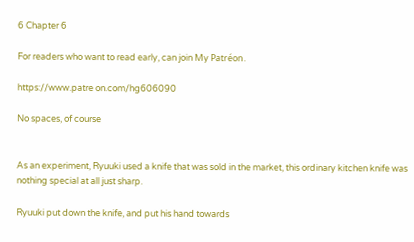6 Chapter 6

For readers who want to read early, can join My Patréon.

https://www.patre on.com/hg606090

No spaces, of course


As an experiment, Ryuuki used a knife that was sold in the market, this ordinary kitchen knife was nothing special at all just sharp.

Ryuuki put down the knife, and put his hand towards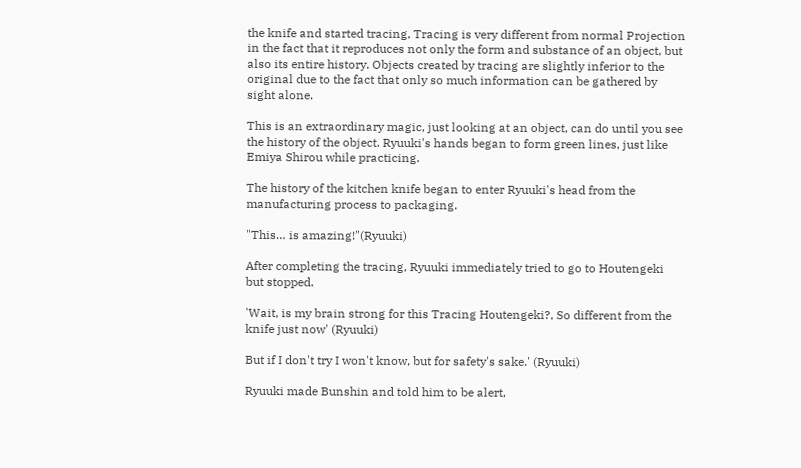the knife and started tracing, Tracing is very different from normal Projection in the fact that it reproduces not only the form and substance of an object, but also its entire history. Objects created by tracing are slightly inferior to the original due to the fact that only so much information can be gathered by sight alone.

This is an extraordinary magic, just looking at an object, can do until you see the history of the object. Ryuuki's hands began to form green lines, just like Emiya Shirou while practicing.

The history of the kitchen knife began to enter Ryuuki's head from the manufacturing process to packaging.

"This… is amazing!"(Ryuuki)

After completing the tracing, Ryuuki immediately tried to go to Houtengeki but stopped.

'Wait, is my brain strong for this Tracing Houtengeki?, So different from the knife just now' (Ryuuki)

But if I don't try I won't know, but for safety's sake.' (Ryuuki)

Ryuuki made Bunshin and told him to be alert,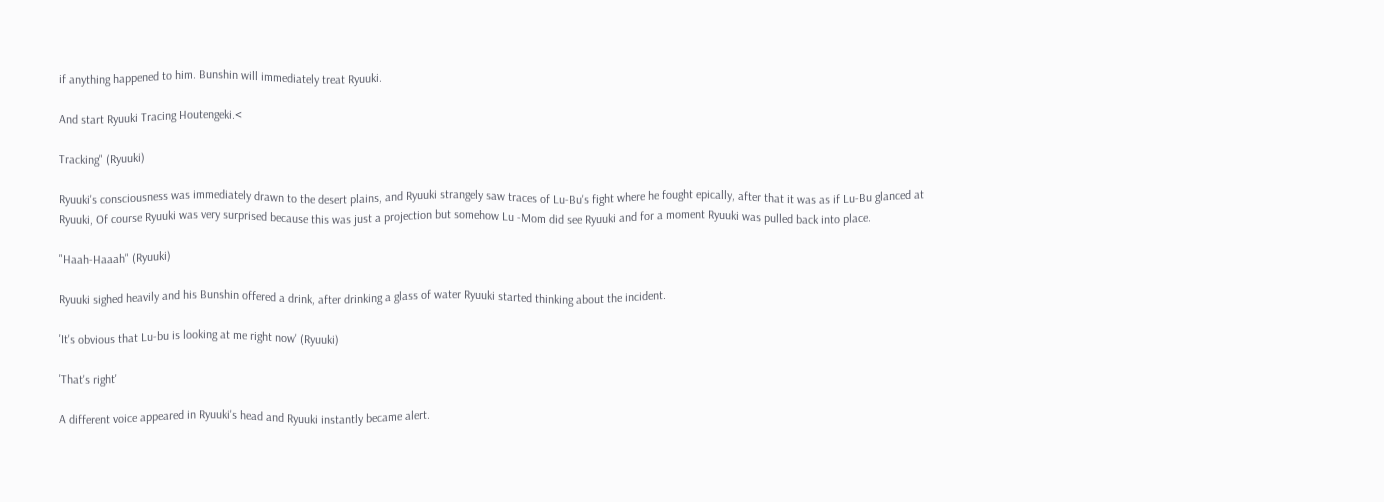if anything happened to him. Bunshin will immediately treat Ryuuki.

And start Ryuuki Tracing Houtengeki.<

Tracking" (Ryuuki)

Ryuuki's consciousness was immediately drawn to the desert plains, and Ryuuki strangely saw traces of Lu-Bu's fight where he fought epically, after that it was as if Lu-Bu glanced at Ryuuki, Of course Ryuuki was very surprised because this was just a projection but somehow Lu -Mom did see Ryuuki and for a moment Ryuuki was pulled back into place.

"Haah-Haaah" (Ryuuki)

Ryuuki sighed heavily and his Bunshin offered a drink, after drinking a glass of water Ryuuki started thinking about the incident.

'It's obvious that Lu-bu is looking at me right now' (Ryuuki)

'That's right'

A different voice appeared in Ryuuki's head and Ryuuki instantly became alert.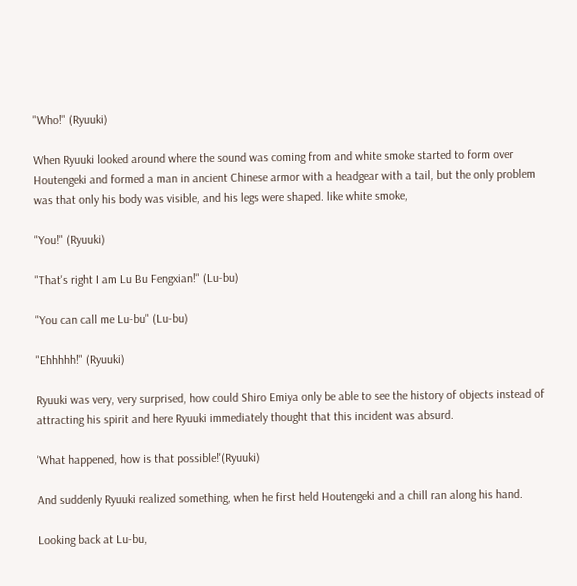"Who!" (Ryuuki)

When Ryuuki looked around where the sound was coming from and white smoke started to form over Houtengeki and formed a man in ancient Chinese armor with a headgear with a tail, but the only problem was that only his body was visible, and his legs were shaped. like white smoke,

"You!" (Ryuuki)

"That's right I am Lu Bu Fengxian!" (Lu-bu)

"You can call me Lu-bu" (Lu-bu)

"Ehhhhh!" (Ryuuki)

Ryuuki was very, very surprised, how could Shiro Emiya only be able to see the history of objects instead of attracting his spirit and here Ryuuki immediately thought that this incident was absurd.

'What happened, how is that possible!'(Ryuuki)

And suddenly Ryuuki realized something, when he first held Houtengeki and a chill ran along his hand.

Looking back at Lu-bu,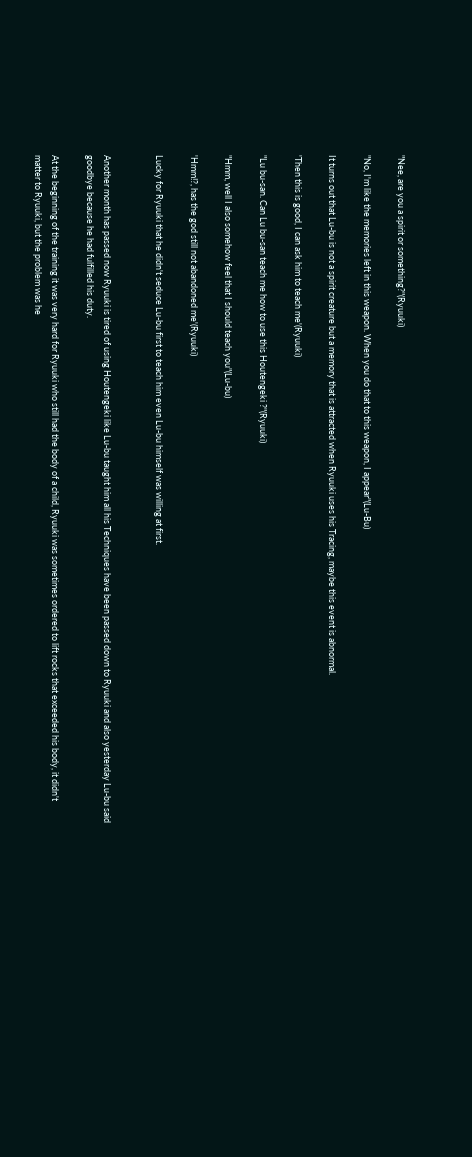"Nee, are you a spirit or something?"(Ryuuki)

"No, I'm like the memories left in this weapon. When you do that to this weapon, I appear"(Lu-Bu)

It turns out that Lu-bu is not a spirit creature but a memory that is attracted when Ryuuki uses his Tracing, maybe this event is abnormal.

'Then this is good, I can ask him to teach me'(Ryuuki)

"Lu bu-san. Can Lu bu-san teach me how to use this Houtengeki ?"(Ryuuki)

"Hmm, well I also somehow feel that I should teach you"(Lu-bu)

'Hmm!?, has the god still not abandoned me'(Ryuuki)

Lucky for Ryuuki that he didn't seduce Lu-bu first to teach him even Lu-bu himself was willing at first.


Another month has passed now Ryuuki is tired of using Houtengeki like Lu-bu taught him all his Techniques have been passed down to Ryuuki and also yesterday Lu-bu said goodbye because he had fulfilled his duty.

At the beginning of the training it was very hard for Ryuuki who still had the body of a child, Ryuuki was sometimes ordered to lift rocks that exceeded his body, it didn't matter to Ryuuki, but the problem was he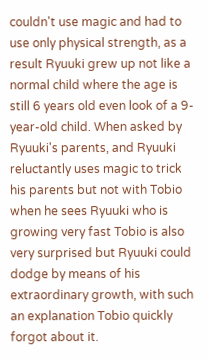couldn't use magic and had to use only physical strength, as a result Ryuuki grew up not like a normal child where the age is still 6 years old even look of a 9-year-old child. When asked by Ryuuki's parents, and Ryuuki reluctantly uses magic to trick his parents but not with Tobio when he sees Ryuuki who is growing very fast Tobio is also very surprised but Ryuuki could dodge by means of his extraordinary growth, with such an explanation Tobio quickly forgot about it.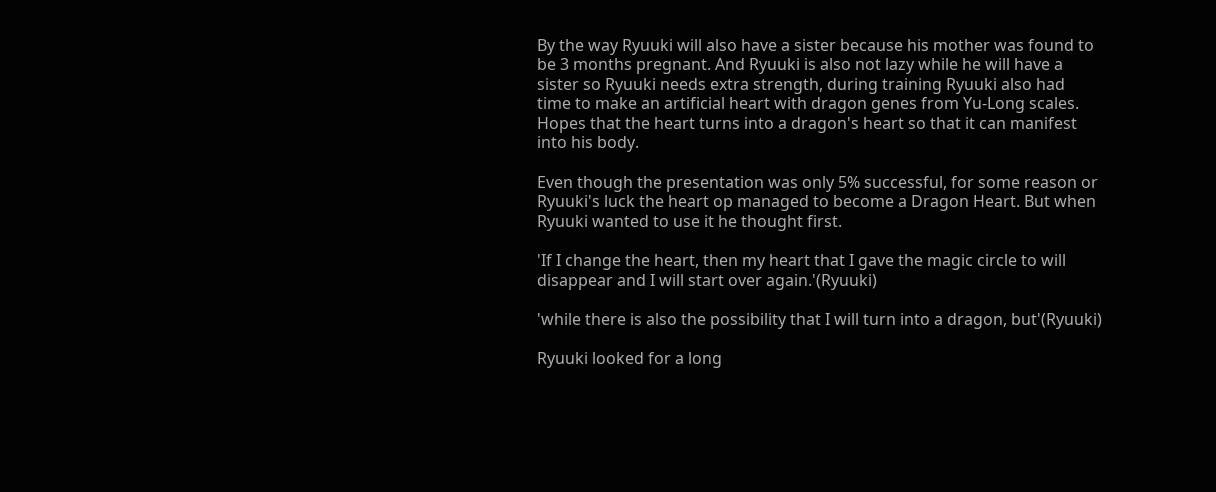By the way Ryuuki will also have a sister because his mother was found to be 3 months pregnant. And Ryuuki is also not lazy while he will have a sister so Ryuuki needs extra strength, during training Ryuuki also had time to make an artificial heart with dragon genes from Yu-Long scales. Hopes that the heart turns into a dragon's heart so that it can manifest into his body.

Even though the presentation was only 5% successful, for some reason or Ryuuki's luck the heart op managed to become a Dragon Heart. But when Ryuuki wanted to use it he thought first.

'If I change the heart, then my heart that I gave the magic circle to will disappear and I will start over again.'(Ryuuki)

'while there is also the possibility that I will turn into a dragon, but'(Ryuuki)

Ryuuki looked for a long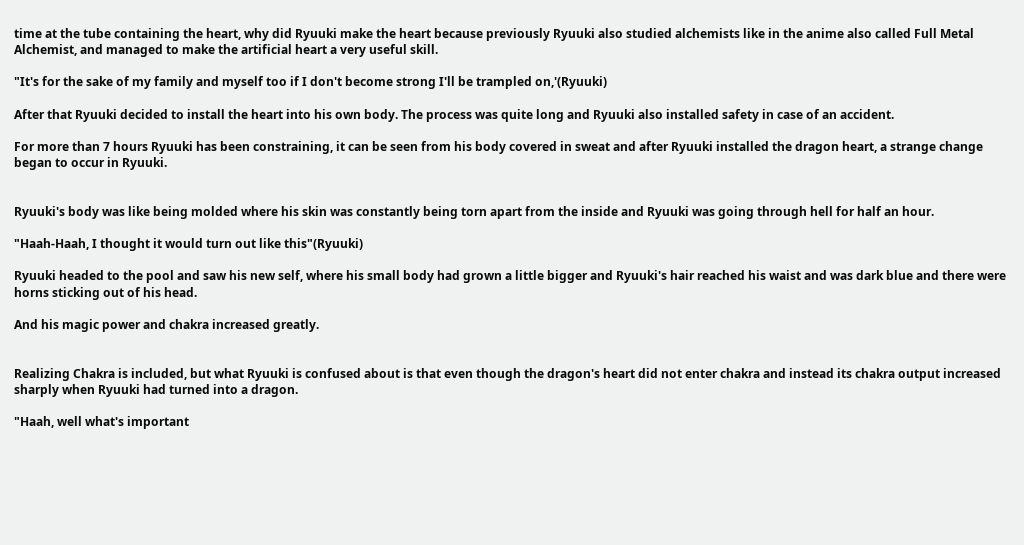time at the tube containing the heart, why did Ryuuki make the heart because previously Ryuuki also studied alchemists like in the anime also called Full Metal Alchemist, and managed to make the artificial heart a very useful skill.

"It's for the sake of my family and myself too if I don't become strong I'll be trampled on,'(Ryuuki)

After that Ryuuki decided to install the heart into his own body. The process was quite long and Ryuuki also installed safety in case of an accident.

For more than 7 hours Ryuuki has been constraining, it can be seen from his body covered in sweat and after Ryuuki installed the dragon heart, a strange change began to occur in Ryuuki.


Ryuuki's body was like being molded where his skin was constantly being torn apart from the inside and Ryuuki was going through hell for half an hour.

"Haah-Haah, I thought it would turn out like this"(Ryuuki)

Ryuuki headed to the pool and saw his new self, where his small body had grown a little bigger and Ryuuki's hair reached his waist and was dark blue and there were horns sticking out of his head.

And his magic power and chakra increased greatly.


Realizing Chakra is included, but what Ryuuki is confused about is that even though the dragon's heart did not enter chakra and instead its chakra output increased sharply when Ryuuki had turned into a dragon.

"Haah, well what's important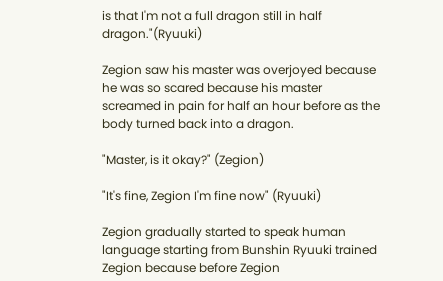is that I'm not a full dragon still in half dragon."(Ryuuki)

Zegion saw his master was overjoyed because he was so scared because his master screamed in pain for half an hour before as the body turned back into a dragon.

"Master, is it okay?" (Zegion)

"It's fine, Zegion I'm fine now" (Ryuuki)

Zegion gradually started to speak human language starting from Bunshin Ryuuki trained Zegion because before Zegion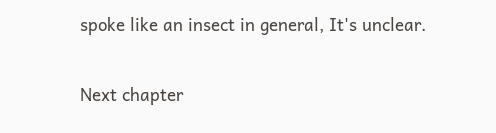spoke like an insect in general, It's unclear.

Next chapter